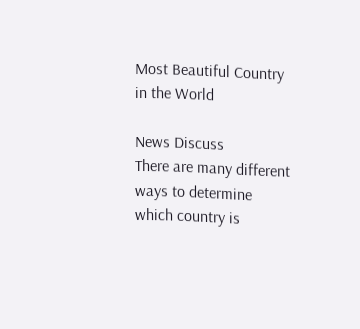Most Beautiful Country in the World

News Discuss
There are many different ways to determine which country is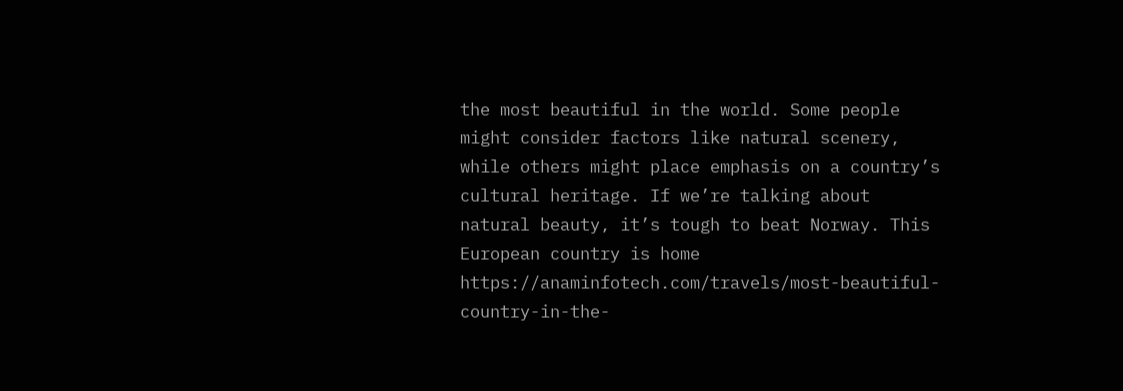the most beautiful in the world. Some people might consider factors like natural scenery, while others might place emphasis on a country’s cultural heritage. If we’re talking about natural beauty, it’s tough to beat Norway. This European country is home https://anaminfotech.com/travels/most-beautiful-country-in-the-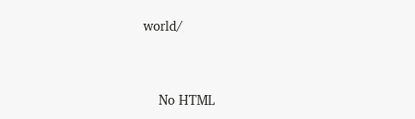world/


    No HTML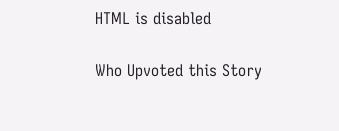HTML is disabled

Who Upvoted this Story